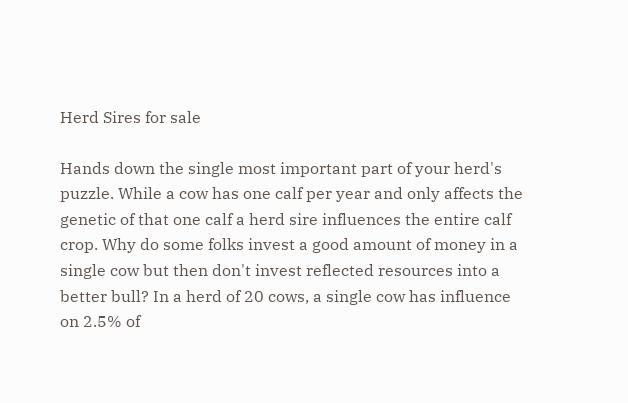Herd Sires for sale

Hands down the single most important part of your herd's puzzle. While a cow has one calf per year and only affects the genetic of that one calf a herd sire influences the entire calf crop. Why do some folks invest a good amount of money in a single cow but then don't invest reflected resources into a better bull? In a herd of 20 cows, a single cow has influence on 2.5% of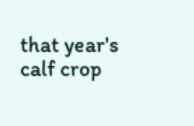that year's calf crop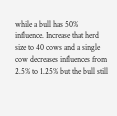while a bull has 50% influence. Increase that herd size to 40 cows and a single cow decreases influences from 2.5% to 1.25% but the bull still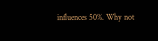influences 50%. Why not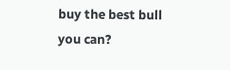buy the best bull you can?